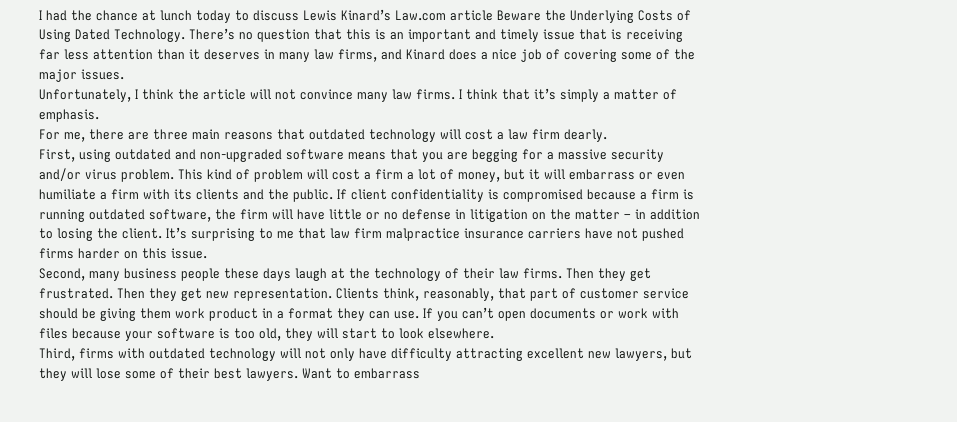I had the chance at lunch today to discuss Lewis Kinard’s Law.com article Beware the Underlying Costs of Using Dated Technology. There’s no question that this is an important and timely issue that is receiving far less attention than it deserves in many law firms, and Kinard does a nice job of covering some of the major issues.
Unfortunately, I think the article will not convince many law firms. I think that it’s simply a matter of emphasis.
For me, there are three main reasons that outdated technology will cost a law firm dearly.
First, using outdated and non-upgraded software means that you are begging for a massive security and/or virus problem. This kind of problem will cost a firm a lot of money, but it will embarrass or even humiliate a firm with its clients and the public. If client confidentiality is compromised because a firm is running outdated software, the firm will have little or no defense in litigation on the matter – in addition to losing the client. It’s surprising to me that law firm malpractice insurance carriers have not pushed firms harder on this issue.
Second, many business people these days laugh at the technology of their law firms. Then they get frustrated. Then they get new representation. Clients think, reasonably, that part of customer service should be giving them work product in a format they can use. If you can’t open documents or work with files because your software is too old, they will start to look elsewhere.
Third, firms with outdated technology will not only have difficulty attracting excellent new lawyers, but they will lose some of their best lawyers. Want to embarrass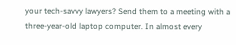your tech-savvy lawyers? Send them to a meeting with a three-year-old laptop computer. In almost every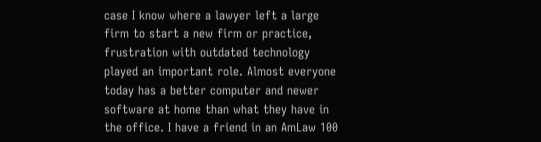case I know where a lawyer left a large firm to start a new firm or practice, frustration with outdated technology played an important role. Almost everyone today has a better computer and newer software at home than what they have in the office. I have a friend in an AmLaw 100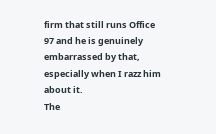firm that still runs Office 97 and he is genuinely embarrassed by that, especially when I razz him about it.
The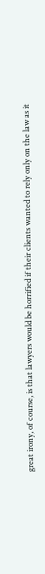great irony, of course, is that lawyers would be horrified if their clients wanted to rely only on the law as it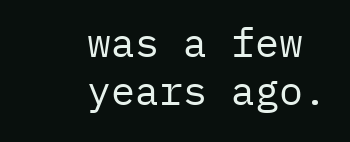was a few years ago.